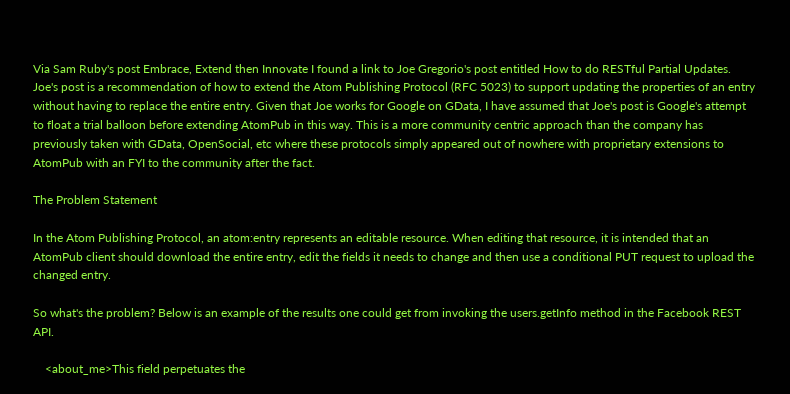Via Sam Ruby's post Embrace, Extend then Innovate I found a link to Joe Gregorio's post entitled How to do RESTful Partial Updates. Joe's post is a recommendation of how to extend the Atom Publishing Protocol (RFC 5023) to support updating the properties of an entry without having to replace the entire entry. Given that Joe works for Google on GData, I have assumed that Joe's post is Google's attempt to float a trial balloon before extending AtomPub in this way. This is a more community centric approach than the company has previously taken with GData, OpenSocial, etc where these protocols simply appeared out of nowhere with proprietary extensions to AtomPub with an FYI to the community after the fact.

The Problem Statement

In the Atom Publishing Protocol, an atom:entry represents an editable resource. When editing that resource, it is intended that an AtomPub client should download the entire entry, edit the fields it needs to change and then use a conditional PUT request to upload the changed entry.

So what's the problem? Below is an example of the results one could get from invoking the users.getInfo method in the Facebook REST API.

    <about_me>This field perpetuates the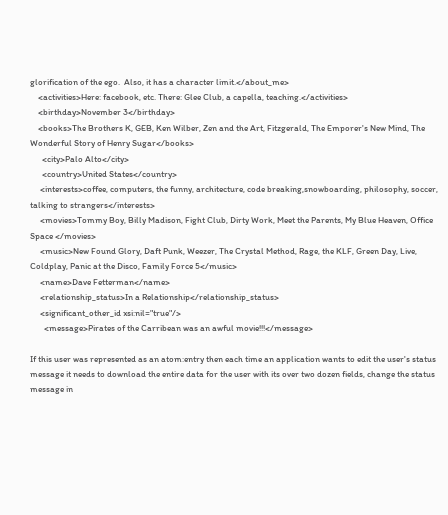glorification of the ego.  Also, it has a character limit.</about_me>
    <activities>Here: facebook, etc. There: Glee Club, a capella, teaching.</activities>
    <birthday>November 3</birthday>
    <books>The Brothers K, GEB, Ken Wilber, Zen and the Art, Fitzgerald, The Emporer's New Mind, The Wonderful Story of Henry Sugar</books>
      <city>Palo Alto</city>
      <country>United States</country>
     <interests>coffee, computers, the funny, architecture, code breaking,snowboarding, philosophy, soccer, talking to strangers</interests>
     <movies>Tommy Boy, Billy Madison, Fight Club, Dirty Work, Meet the Parents, My Blue Heaven, Office Space </movies>
     <music>New Found Glory, Daft Punk, Weezer, The Crystal Method, Rage, the KLF, Green Day, Live, Coldplay, Panic at the Disco, Family Force 5</music>
     <name>Dave Fetterman</name>
     <relationship_status>In a Relationship</relationship_status>
     <significant_other_id xsi:nil="true"/>
       <message>Pirates of the Carribean was an awful movie!!!</message>

If this user was represented as an atom:entry then each time an application wants to edit the user's status message it needs to download the entire data for the user with its over two dozen fields, change the status message in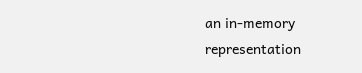an in-memory representation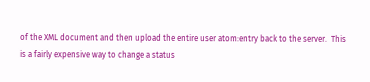of the XML document and then upload the entire user atom:entry back to the server.  This is a fairly expensive way to change a status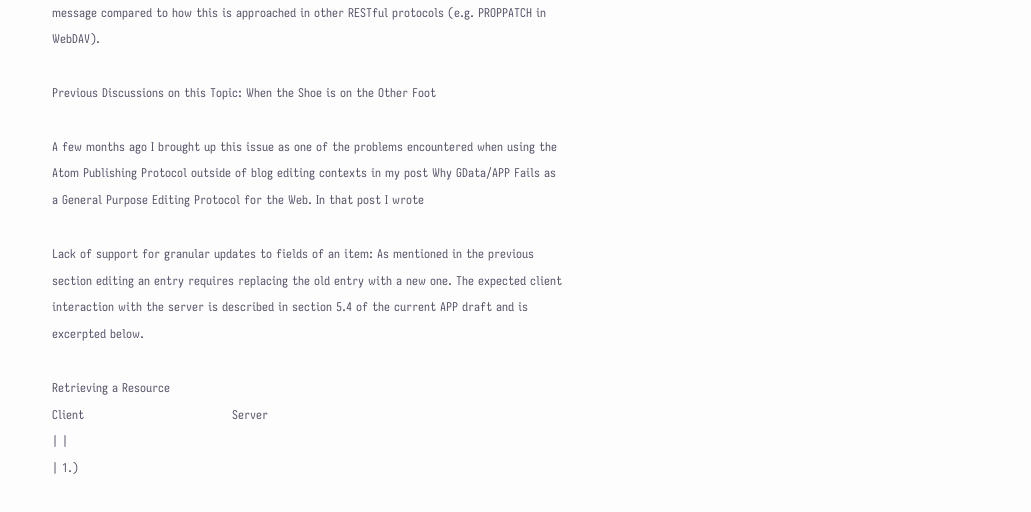message compared to how this is approached in other RESTful protocols (e.g. PROPPATCH in WebDAV).

Previous Discussions on this Topic: When the Shoe is on the Other Foot

A few months ago I brought up this issue as one of the problems encountered when using the Atom Publishing Protocol outside of blog editing contexts in my post Why GData/APP Fails as a General Purpose Editing Protocol for the Web. In that post I wrote

Lack of support for granular updates to fields of an item: As mentioned in the previous section editing an entry requires replacing the old entry with a new one. The expected client interaction with the server is described in section 5.4 of the current APP draft and is excerpted below.

Retrieving a Resource
Client                                     Server
| |
| 1.)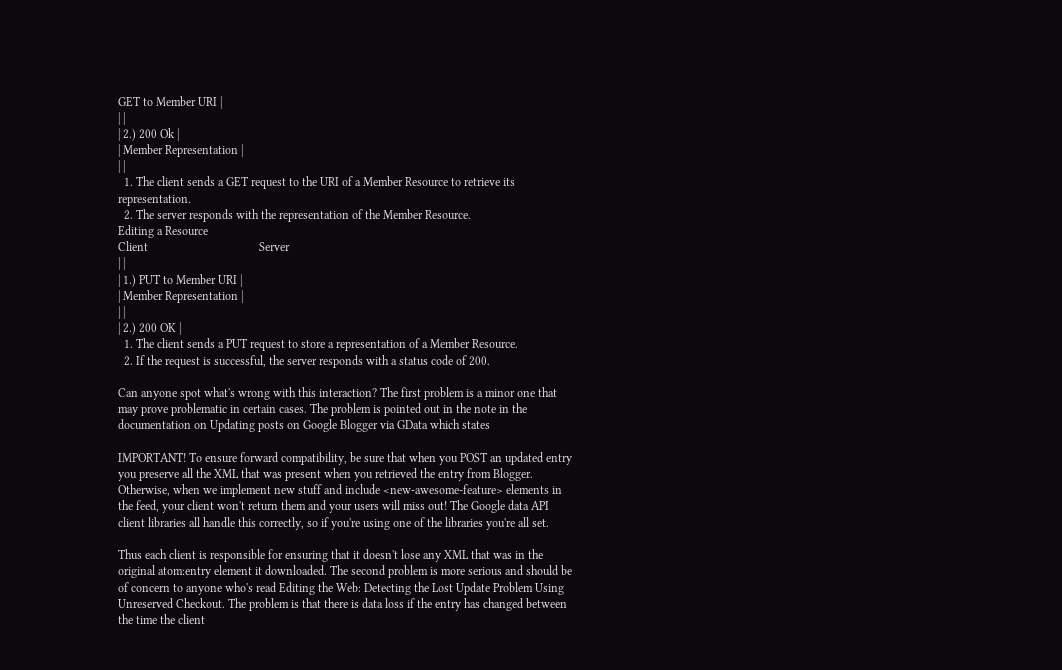GET to Member URI |
| |
| 2.) 200 Ok |
| Member Representation |
| |
  1. The client sends a GET request to the URI of a Member Resource to retrieve its representation.
  2. The server responds with the representation of the Member Resource.
Editing a Resource
Client                                     Server
| |
| 1.) PUT to Member URI |
| Member Representation |
| |
| 2.) 200 OK |
  1. The client sends a PUT request to store a representation of a Member Resource.
  2. If the request is successful, the server responds with a status code of 200.

Can anyone spot what's wrong with this interaction? The first problem is a minor one that may prove problematic in certain cases. The problem is pointed out in the note in the documentation on Updating posts on Google Blogger via GData which states

IMPORTANT! To ensure forward compatibility, be sure that when you POST an updated entry you preserve all the XML that was present when you retrieved the entry from Blogger. Otherwise, when we implement new stuff and include <new-awesome-feature> elements in the feed, your client won't return them and your users will miss out! The Google data API client libraries all handle this correctly, so if you're using one of the libraries you're all set.

Thus each client is responsible for ensuring that it doesn't lose any XML that was in the original atom:entry element it downloaded. The second problem is more serious and should be of concern to anyone who's read Editing the Web: Detecting the Lost Update Problem Using Unreserved Checkout. The problem is that there is data loss if the entry has changed between the time the client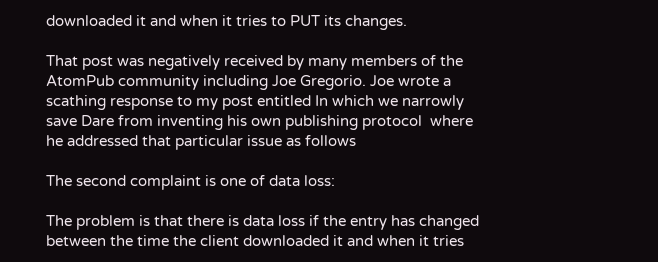downloaded it and when it tries to PUT its changes.

That post was negatively received by many members of the AtomPub community including Joe Gregorio. Joe wrote a scathing response to my post entitled In which we narrowly save Dare from inventing his own publishing protocol  where he addressed that particular issue as follows

The second complaint is one of data loss:

The problem is that there is data loss if the entry has changed between the time the client downloaded it and when it tries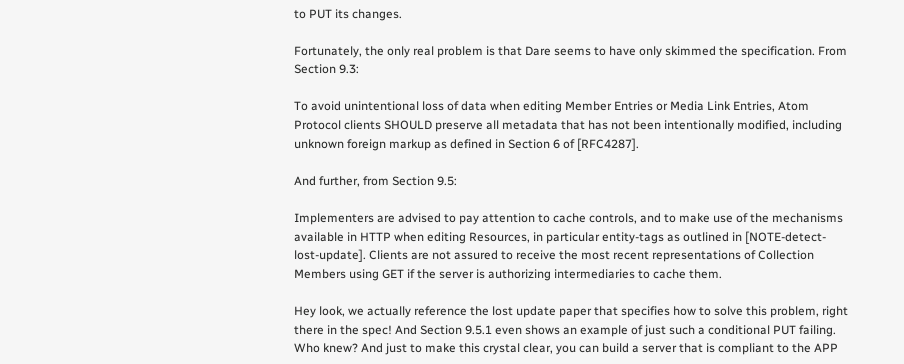to PUT its changes.

Fortunately, the only real problem is that Dare seems to have only skimmed the specification. From Section 9.3:

To avoid unintentional loss of data when editing Member Entries or Media Link Entries, Atom Protocol clients SHOULD preserve all metadata that has not been intentionally modified, including unknown foreign markup as defined in Section 6 of [RFC4287].

And further, from Section 9.5:

Implementers are advised to pay attention to cache controls, and to make use of the mechanisms available in HTTP when editing Resources, in particular entity-tags as outlined in [NOTE-detect-lost-update]. Clients are not assured to receive the most recent representations of Collection Members using GET if the server is authorizing intermediaries to cache them.

Hey look, we actually reference the lost update paper that specifies how to solve this problem, right there in the spec! And Section 9.5.1 even shows an example of just such a conditional PUT failing. Who knew? And just to make this crystal clear, you can build a server that is compliant to the APP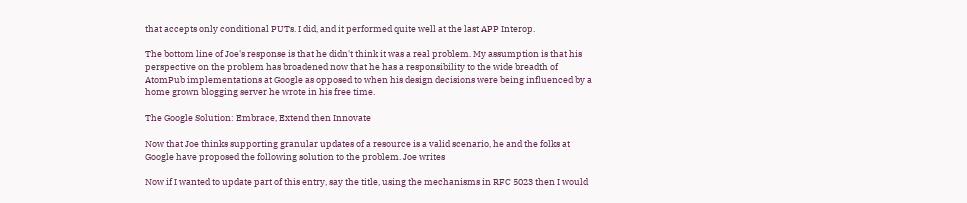that accepts only conditional PUTs. I did, and it performed quite well at the last APP Interop.

The bottom line of Joe's response is that he didn't think it was a real problem. My assumption is that his perspective on the problem has broadened now that he has a responsibility to the wide breadth of AtomPub implementations at Google as opposed to when his design decisions were being influenced by a home grown blogging server he wrote in his free time.

The Google Solution: Embrace, Extend then Innovate

Now that Joe thinks supporting granular updates of a resource is a valid scenario, he and the folks at Google have proposed the following solution to the problem. Joe writes

Now if I wanted to update part of this entry, say the title, using the mechanisms in RFC 5023 then I would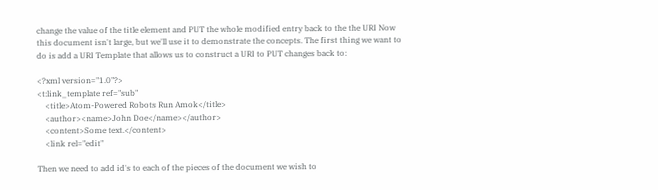change the value of the title element and PUT the whole modified entry back to the the URI Now this document isn't large, but we'll use it to demonstrate the concepts. The first thing we want to do is add a URI Template that allows us to construct a URI to PUT changes back to:

<?xml version="1.0"?>
<t:link_template ref="sub"
    <title>Atom-Powered Robots Run Amok</title>
    <author><name>John Doe</name></author>
    <content>Some text.</content>
    <link rel="edit"

Then we need to add id's to each of the pieces of the document we wish to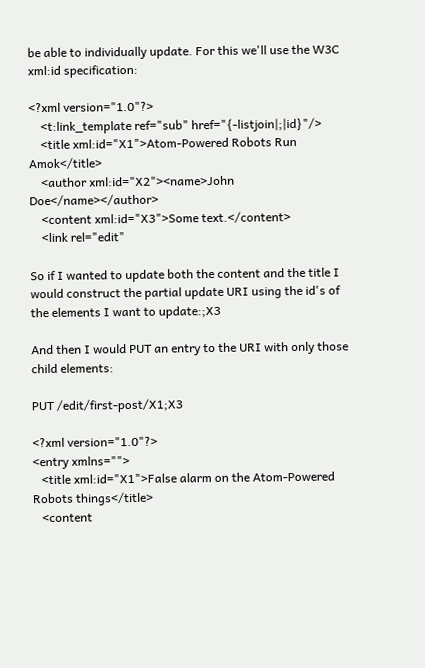be able to individually update. For this we'll use the W3C xml:id specification:

<?xml version="1.0"?>
    <t:link_template ref="sub" href="{-listjoin|;|id}"/>
    <title xml:id="X1">Atom-Powered Robots Run Amok</title>
    <author xml:id="X2"><name>John Doe</name></author>
    <content xml:id="X3">Some text.</content>
    <link rel="edit"

So if I wanted to update both the content and the title I would construct the partial update URI using the id's of the elements I want to update:;X3

And then I would PUT an entry to the URI with only those child elements:

PUT /edit/first-post/X1;X3

<?xml version="1.0"?>
<entry xmlns="">
   <title xml:id="X1">False alarm on the Atom-Powered Robots things</title>
   <content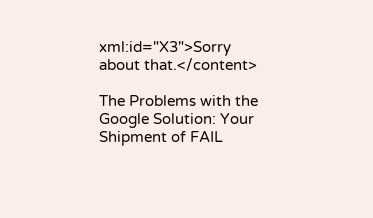xml:id="X3">Sorry about that.</content>

The Problems with the Google Solution: Your Shipment of FAIL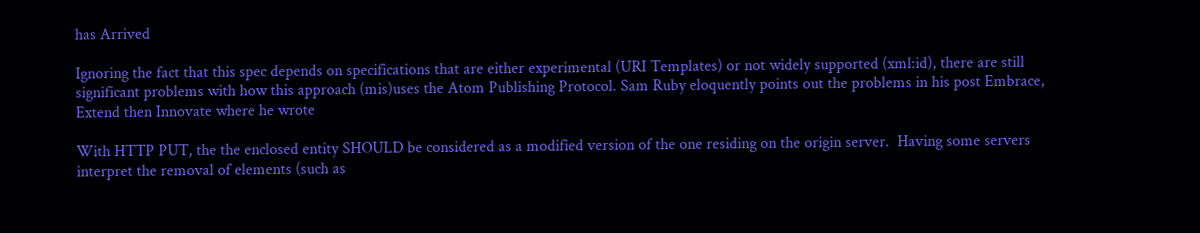has Arrived

Ignoring the fact that this spec depends on specifications that are either experimental (URI Templates) or not widely supported (xml:id), there are still significant problems with how this approach (mis)uses the Atom Publishing Protocol. Sam Ruby eloquently points out the problems in his post Embrace, Extend then Innovate where he wrote

With HTTP PUT, the the enclosed entity SHOULD be considered as a modified version of the one residing on the origin server.  Having some servers interpret the removal of elements (such as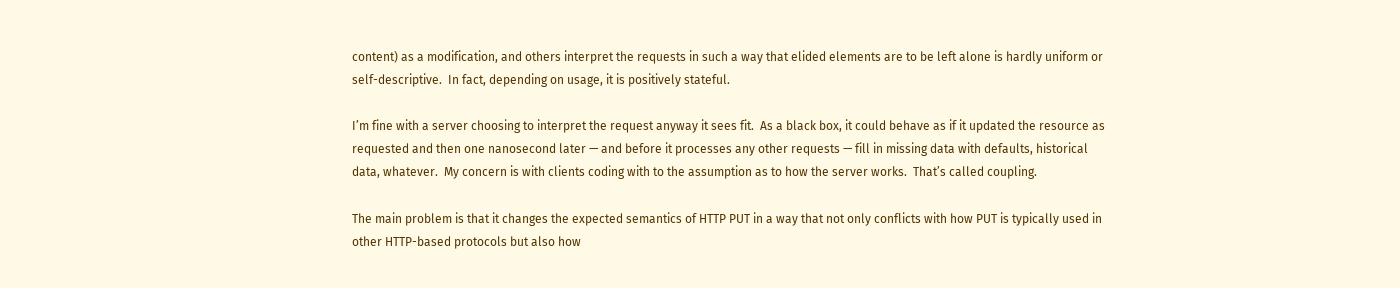content) as a modification, and others interpret the requests in such a way that elided elements are to be left alone is hardly uniform or self-descriptive.  In fact, depending on usage, it is positively stateful.

I’m fine with a server choosing to interpret the request anyway it sees fit.  As a black box, it could behave as if it updated the resource as requested and then one nanosecond later — and before it processes any other requests — fill in missing data with defaults, historical data, whatever.  My concern is with clients coding with to the assumption as to how the server works.  That’s called coupling.

The main problem is that it changes the expected semantics of HTTP PUT in a way that not only conflicts with how PUT is typically used in other HTTP-based protocols but also how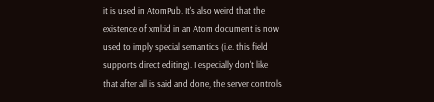it is used in AtomPub. It's also weird that the existence of xml:id in an Atom document is now used to imply special semantics (i.e. this field supports direct editing). I especially don't like that after all is said and done, the server controls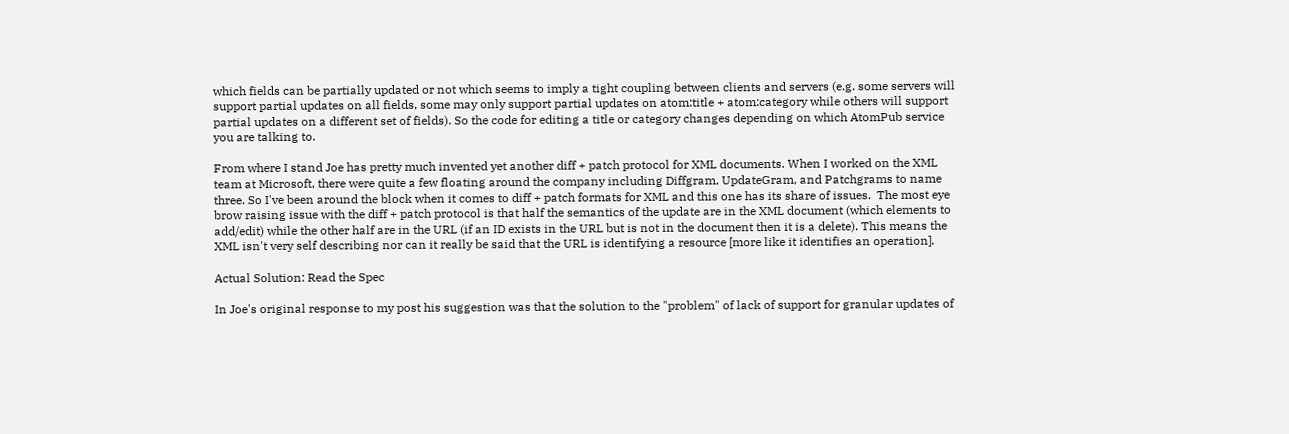which fields can be partially updated or not which seems to imply a tight coupling between clients and servers (e.g. some servers will support partial updates on all fields, some may only support partial updates on atom:title + atom:category while others will support partial updates on a different set of fields). So the code for editing a title or category changes depending on which AtomPub service you are talking to.

From where I stand Joe has pretty much invented yet another diff + patch protocol for XML documents. When I worked on the XML team at Microsoft, there were quite a few floating around the company including Diffgram, UpdateGram, and Patchgrams to name three. So I've been around the block when it comes to diff + patch formats for XML and this one has its share of issues.  The most eye brow raising issue with the diff + patch protocol is that half the semantics of the update are in the XML document (which elements to add/edit) while the other half are in the URL (if an ID exists in the URL but is not in the document then it is a delete). This means the XML isn't very self describing nor can it really be said that the URL is identifying a resource [more like it identifies an operation].

Actual Solution: Read the Spec

In Joe's original response to my post his suggestion was that the solution to the "problem" of lack of support for granular updates of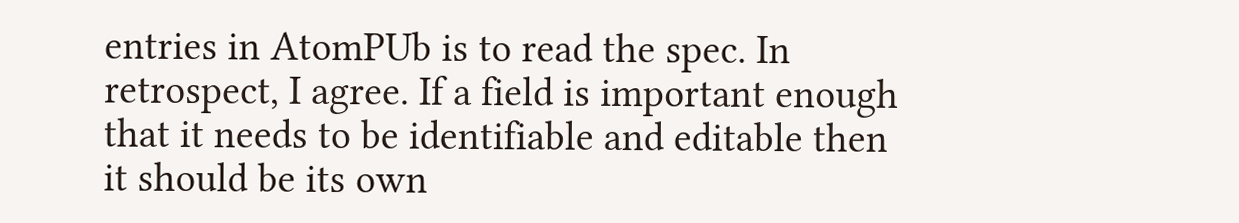entries in AtomPUb is to read the spec. In retrospect, I agree. If a field is important enough that it needs to be identifiable and editable then it should be its own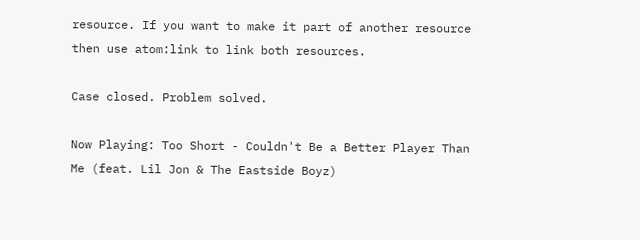resource. If you want to make it part of another resource then use atom:link to link both resources.

Case closed. Problem solved.

Now Playing: Too Short - Couldn't Be a Better Player Than Me (feat. Lil Jon & The Eastside Boyz)